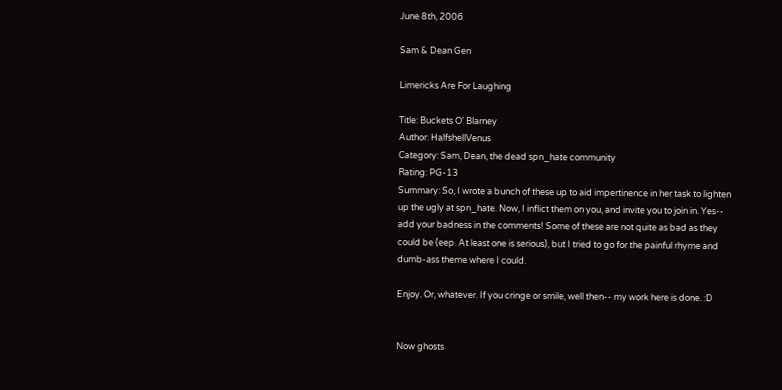June 8th, 2006

Sam & Dean Gen

Limericks Are For Laughing

Title: Buckets O' Blarney
Author: HalfshellVenus
Category: Sam, Dean, the dead spn_hate community
Rating: PG-13
Summary: So, I wrote a bunch of these up to aid impertinence in her task to lighten up the ugly at spn_hate. Now, I inflict them on you, and invite you to join in. Yes-- add your badness in the comments! Some of these are not quite as bad as they could be (eep. At least one is serious), but I tried to go for the painful rhyme and dumb-ass theme where I could.

Enjoy. Or, whatever. If you cringe or smile, well then-- my work here is done. :D


Now ghosts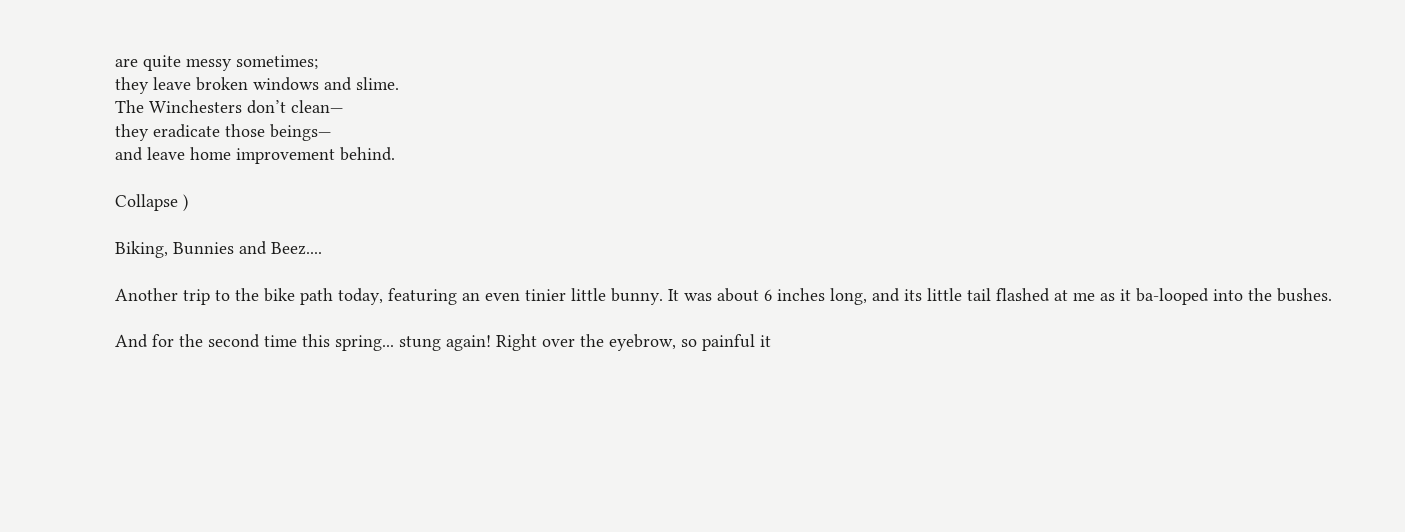are quite messy sometimes;
they leave broken windows and slime.
The Winchesters don’t clean—
they eradicate those beings—
and leave home improvement behind.

Collapse )

Biking, Bunnies and Beez....

Another trip to the bike path today, featuring an even tinier little bunny. It was about 6 inches long, and its little tail flashed at me as it ba-looped into the bushes.

And for the second time this spring... stung again! Right over the eyebrow, so painful it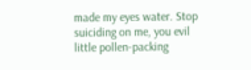made my eyes water. Stop suiciding on me, you evil little pollen-packing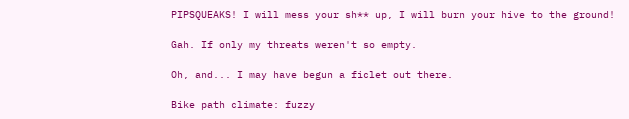PIPSQUEAKS! I will mess your sh** up, I will burn your hive to the ground!

Gah. If only my threats weren't so empty.

Oh, and... I may have begun a ficlet out there.

Bike path climate: fuzzy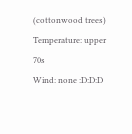(cottonwood trees)
Temperature: upper 70s
Wind: none :D:D:D